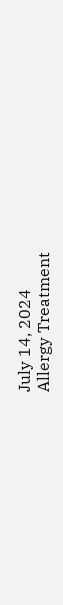July 14, 2024
Allergy Treatment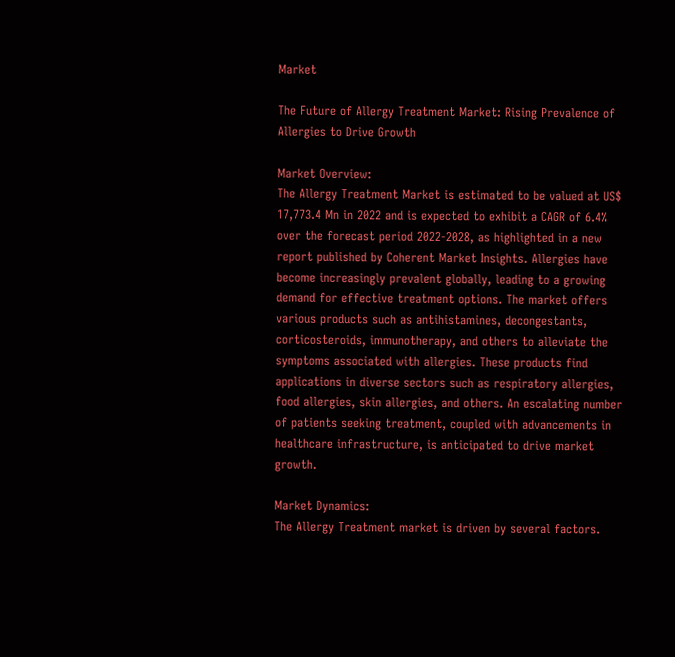Market

The Future of Allergy Treatment Market: Rising Prevalence of Allergies to Drive Growth

Market Overview:
The Allergy Treatment Market is estimated to be valued at US$ 17,773.4 Mn in 2022 and is expected to exhibit a CAGR of 6.4% over the forecast period 2022-2028, as highlighted in a new report published by Coherent Market Insights. Allergies have become increasingly prevalent globally, leading to a growing demand for effective treatment options. The market offers various products such as antihistamines, decongestants, corticosteroids, immunotherapy, and others to alleviate the symptoms associated with allergies. These products find applications in diverse sectors such as respiratory allergies, food allergies, skin allergies, and others. An escalating number of patients seeking treatment, coupled with advancements in healthcare infrastructure, is anticipated to drive market growth.

Market Dynamics:
The Allergy Treatment market is driven by several factors.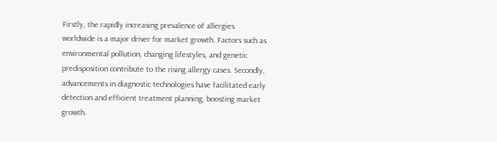Firstly, the rapidly increasing prevalence of allergies worldwide is a major driver for market growth. Factors such as environmental pollution, changing lifestyles, and genetic predisposition contribute to the rising allergy cases. Secondly, advancements in diagnostic technologies have facilitated early detection and efficient treatment planning, boosting market growth.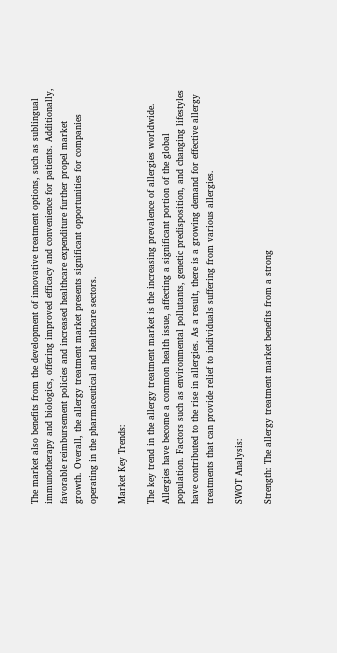The market also benefits from the development of innovative treatment options, such as sublingual immunotherapy and biologics, offering improved efficacy and convenience for patients. Additionally, favorable reimbursement policies and increased healthcare expenditure further propel market growth. Overall, the allergy treatment market presents significant opportunities for companies operating in the pharmaceutical and healthcare sectors.

Market Key Trends:

The key trend in the allergy treatment market is the increasing prevalence of allergies worldwide. Allergies have become a common health issue, affecting a significant portion of the global population. Factors such as environmental pollutants, genetic predisposition, and changing lifestyles have contributed to the rise in allergies. As a result, there is a growing demand for effective allergy treatments that can provide relief to individuals suffering from various allergies.

SWOT Analysis:

Strength: The allergy treatment market benefits from a strong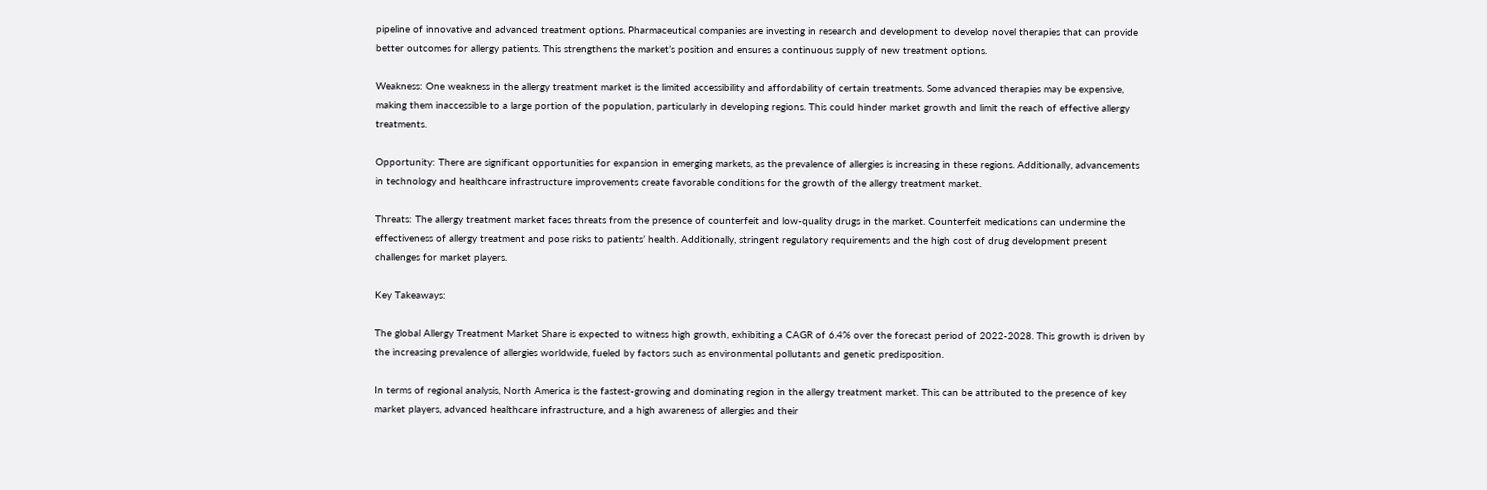pipeline of innovative and advanced treatment options. Pharmaceutical companies are investing in research and development to develop novel therapies that can provide better outcomes for allergy patients. This strengthens the market’s position and ensures a continuous supply of new treatment options.

Weakness: One weakness in the allergy treatment market is the limited accessibility and affordability of certain treatments. Some advanced therapies may be expensive, making them inaccessible to a large portion of the population, particularly in developing regions. This could hinder market growth and limit the reach of effective allergy treatments.

Opportunity: There are significant opportunities for expansion in emerging markets, as the prevalence of allergies is increasing in these regions. Additionally, advancements in technology and healthcare infrastructure improvements create favorable conditions for the growth of the allergy treatment market.

Threats: The allergy treatment market faces threats from the presence of counterfeit and low-quality drugs in the market. Counterfeit medications can undermine the effectiveness of allergy treatment and pose risks to patients’ health. Additionally, stringent regulatory requirements and the high cost of drug development present challenges for market players.

Key Takeaways:

The global Allergy Treatment Market Share is expected to witness high growth, exhibiting a CAGR of 6.4% over the forecast period of 2022-2028. This growth is driven by the increasing prevalence of allergies worldwide, fueled by factors such as environmental pollutants and genetic predisposition.

In terms of regional analysis, North America is the fastest-growing and dominating region in the allergy treatment market. This can be attributed to the presence of key market players, advanced healthcare infrastructure, and a high awareness of allergies and their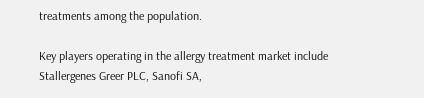treatments among the population.

Key players operating in the allergy treatment market include Stallergenes Greer PLC, Sanofi SA,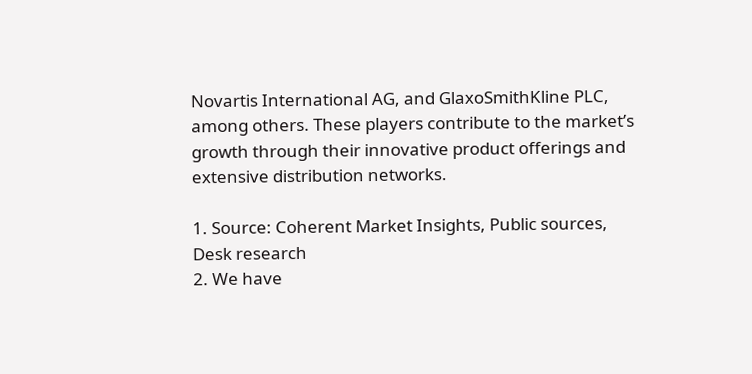Novartis International AG, and GlaxoSmithKline PLC, among others. These players contribute to the market’s growth through their innovative product offerings and extensive distribution networks.

1. Source: Coherent Market Insights, Public sources, Desk research
2. We have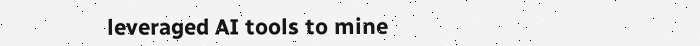leveraged AI tools to mine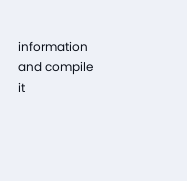information and compile it